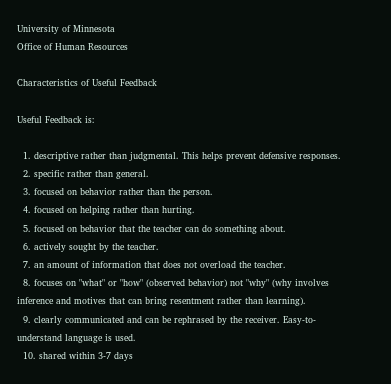University of Minnesota
Office of Human Resources

Characteristics of Useful Feedback

Useful Feedback is:

  1. descriptive rather than judgmental. This helps prevent defensive responses.
  2. specific rather than general.
  3. focused on behavior rather than the person.
  4. focused on helping rather than hurting.
  5. focused on behavior that the teacher can do something about.
  6. actively sought by the teacher.
  7. an amount of information that does not overload the teacher.
  8. focuses on "what" or "how" (observed behavior) not "why" (why involves inference and motives that can bring resentment rather than learning).
  9. clearly communicated and can be rephrased by the receiver. Easy-to-understand language is used.
  10. shared within 3-7 days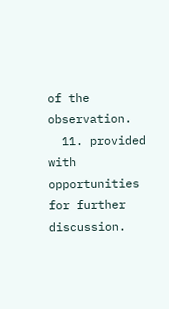of the observation.
  11. provided with opportunities for further discussion.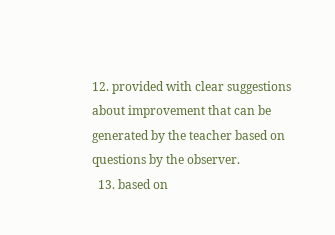12. provided with clear suggestions about improvement that can be generated by the teacher based on questions by the observer.
  13. based on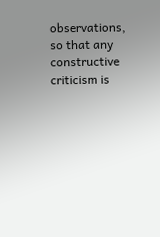observations, so that any constructive criticism is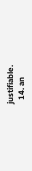justifiable.
  14. an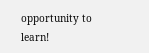opportunity to learn!